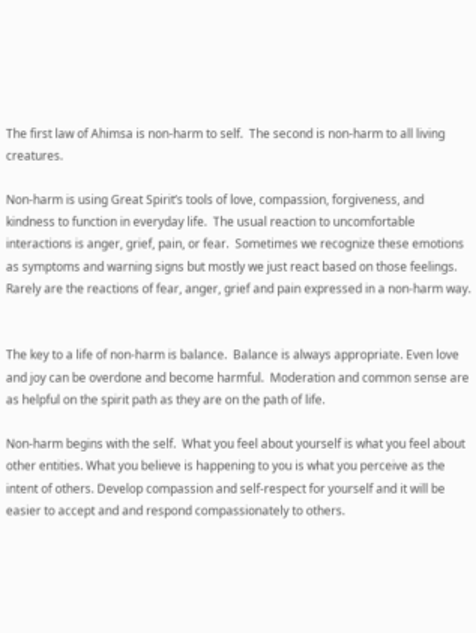The first law of Ahimsa is non-harm to self.  The second is non-harm to all living creatures.

Non-harm is using Great Spirit’s tools of love, compassion, forgiveness, and kindness to function in everyday life.  The usual reaction to uncomfortable interactions is anger, grief, pain, or fear.  Sometimes we recognize these emotions as symptoms and warning signs but mostly we just react based on those feelings. Rarely are the reactions of fear, anger, grief and pain expressed in a non-harm way.


The key to a life of non-harm is balance.  Balance is always appropriate. Even love and joy can be overdone and become harmful.  Moderation and common sense are as helpful on the spirit path as they are on the path of life.

Non-harm begins with the self.  What you feel about yourself is what you feel about other entities. What you believe is happening to you is what you perceive as the intent of others. Develop compassion and self-respect for yourself and it will be easier to accept and and respond compassionately to others.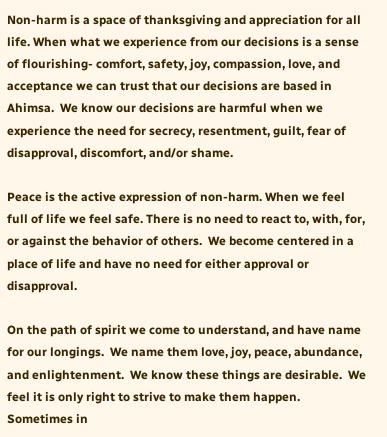Non-harm is a space of thanksgiving and appreciation for all life. When what we experience from our decisions is a sense of flourishing- comfort, safety, joy, compassion, love, and acceptance we can trust that our decisions are based in Ahimsa.  We know our decisions are harmful when we experience the need for secrecy, resentment, guilt, fear of disapproval, discomfort, and/or shame.

Peace is the active expression of non-harm. When we feel full of life we feel safe. There is no need to react to, with, for, or against the behavior of others.  We become centered in a place of life and have no need for either approval or disapproval.

On the path of spirit we come to understand, and have name for our longings.  We name them love, joy, peace, abundance, and enlightenment.  We know these things are desirable.  We feel it is only right to strive to make them happen.  Sometimes in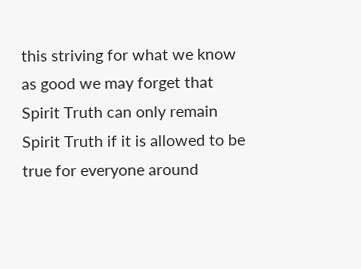this striving for what we know as good we may forget that Spirit Truth can only remain Spirit Truth if it is allowed to be true for everyone around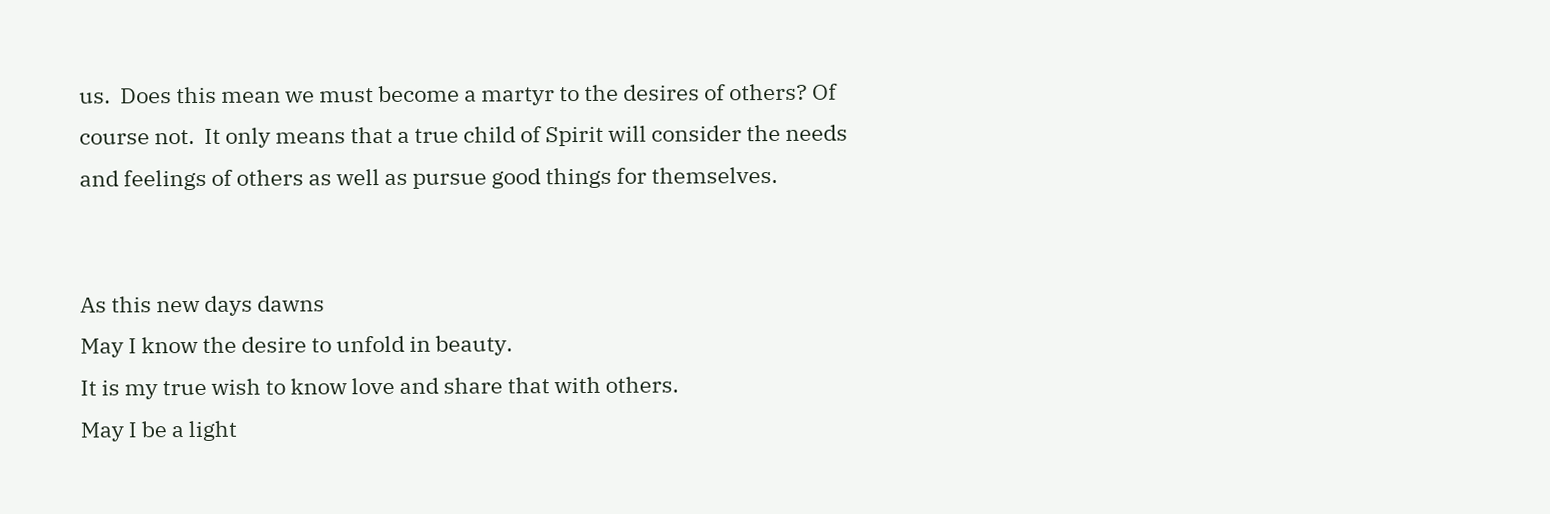us.  Does this mean we must become a martyr to the desires of others? Of course not.  It only means that a true child of Spirit will consider the needs and feelings of others as well as pursue good things for themselves.


As this new days dawns
May I know the desire to unfold in beauty.
It is my true wish to know love and share that with others.
May I be a light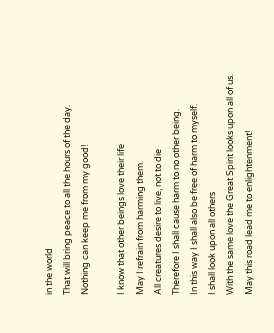in the world
That will bring peace to all the hours of the day.
Nothing can keep me from my good!

I know that other beings love their life
May I refrain from harming them.
All creatures desire to live, not to die
Therefore I shall cause harm to no other being.
In this way I shall also be free of harm to myself.
I shall look upon all others
With the same love the Great Spirit looks upon all of us.
May this road lead me to enlightenment!